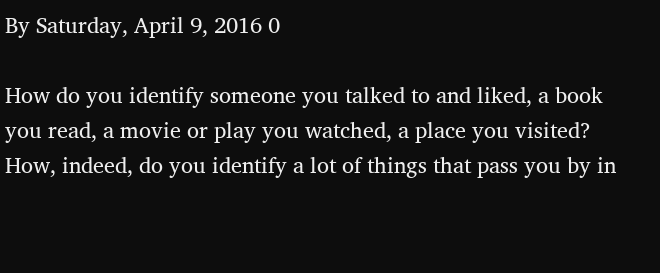By Saturday, April 9, 2016 0

How do you identify someone you talked to and liked, a book you read, a movie or play you watched, a place you visited? How, indeed, do you identify a lot of things that pass you by in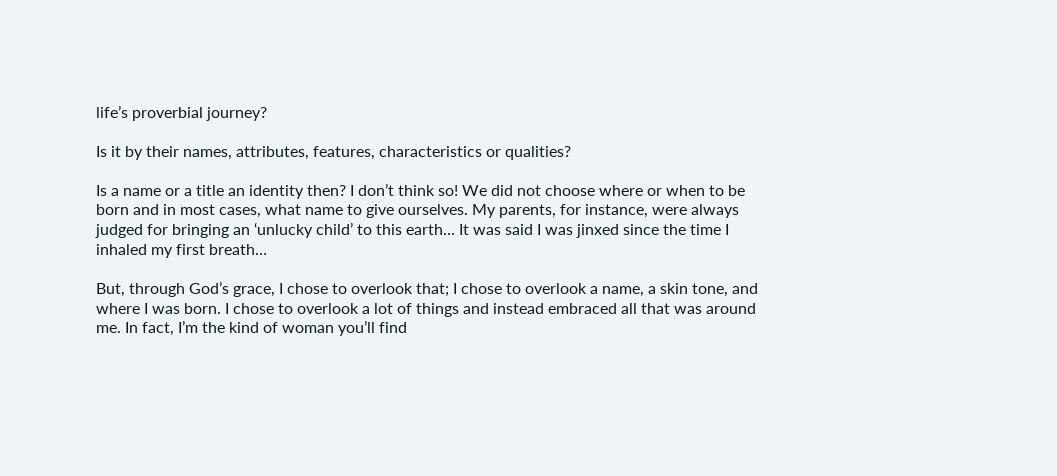life’s proverbial journey?

Is it by their names, attributes, features, characteristics or qualities?

Is a name or a title an identity then? I don’t think so! We did not choose where or when to be born and in most cases, what name to give ourselves. My parents, for instance, were always judged for bringing an ‘unlucky child’ to this earth… It was said I was jinxed since the time I inhaled my first breath…

But, through God’s grace, I chose to overlook that; I chose to overlook a name, a skin tone, and where I was born. I chose to overlook a lot of things and instead embraced all that was around me. In fact, I’m the kind of woman you’ll find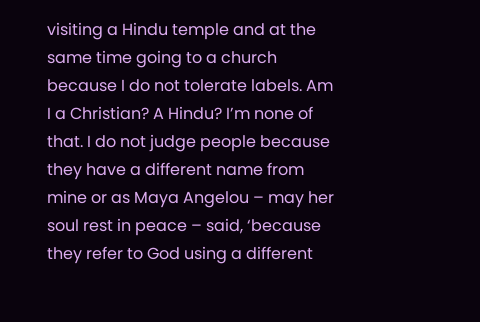visiting a Hindu temple and at the same time going to a church because I do not tolerate labels. Am I a Christian? A Hindu? I’m none of that. I do not judge people because they have a different name from mine or as Maya Angelou – may her soul rest in peace – said, ‘because they refer to God using a different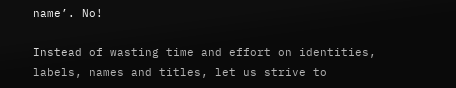name’. No!

Instead of wasting time and effort on identities, labels, names and titles, let us strive to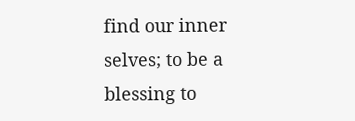find our inner selves; to be a blessing to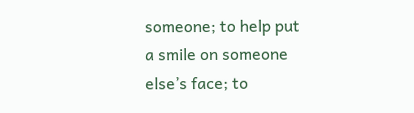someone; to help put a smile on someone else’s face; to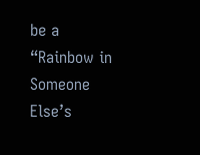be a “Rainbow in Someone Else’s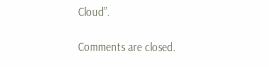Cloud”.

Comments are closed.